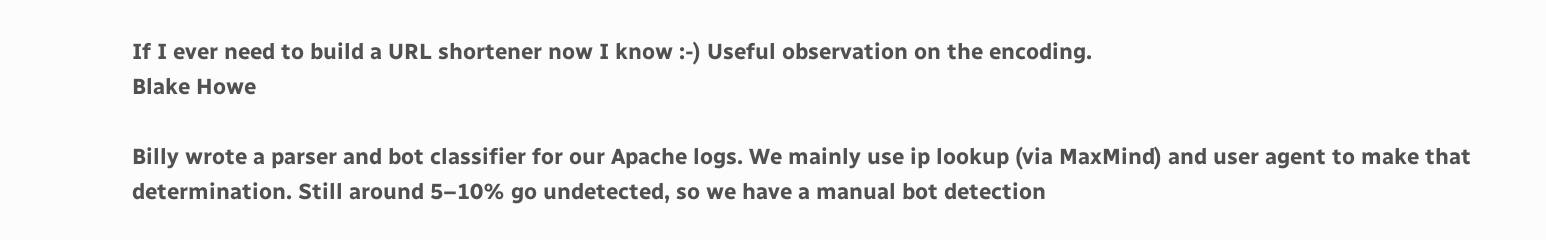If I ever need to build a URL shortener now I know :-) Useful observation on the encoding.
Blake Howe

Billy wrote a parser and bot classifier for our Apache logs. We mainly use ip lookup (via MaxMind) and user agent to make that determination. Still around 5–10% go undetected, so we have a manual bot detection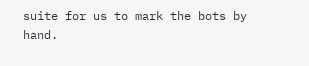suite for us to mark the bots by hand.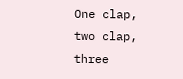One clap, two clap, three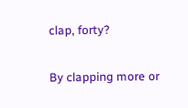clap, forty?

By clapping more or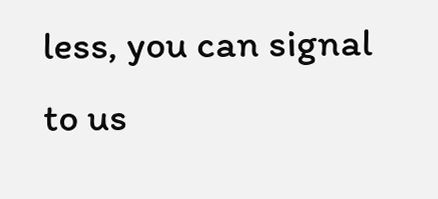less, you can signal to us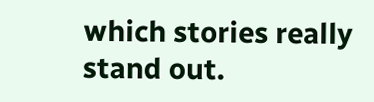which stories really stand out.